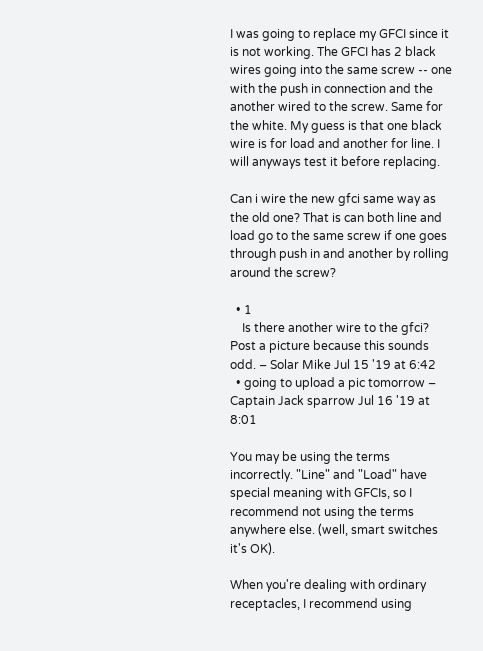I was going to replace my GFCI since it is not working. The GFCI has 2 black wires going into the same screw -- one with the push in connection and the another wired to the screw. Same for the white. My guess is that one black wire is for load and another for line. I will anyways test it before replacing.

Can i wire the new gfci same way as the old one? That is can both line and load go to the same screw if one goes through push in and another by rolling around the screw?

  • 1
    Is there another wire to the gfci? Post a picture because this sounds odd. – Solar Mike Jul 15 '19 at 6:42
  • going to upload a pic tomorrow – Captain Jack sparrow Jul 16 '19 at 8:01

You may be using the terms incorrectly. "Line" and "Load" have special meaning with GFCIs, so I recommend not using the terms anywhere else. (well, smart switches it's OK).

When you're dealing with ordinary receptacles, I recommend using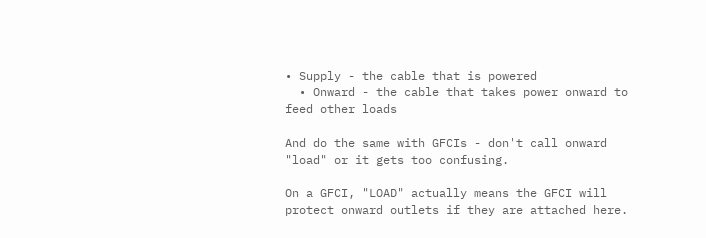• Supply - the cable that is powered
  • Onward - the cable that takes power onward to feed other loads

And do the same with GFCIs - don't call onward "load" or it gets too confusing.

On a GFCI, "LOAD" actually means the GFCI will protect onward outlets if they are attached here.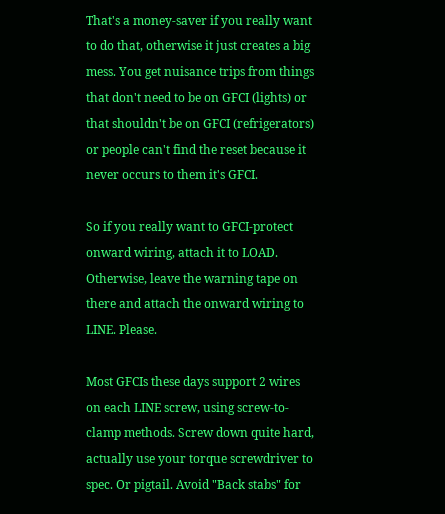That's a money-saver if you really want to do that, otherwise it just creates a big mess. You get nuisance trips from things that don't need to be on GFCI (lights) or that shouldn't be on GFCI (refrigerators) or people can't find the reset because it never occurs to them it's GFCI.

So if you really want to GFCI-protect onward wiring, attach it to LOAD. Otherwise, leave the warning tape on there and attach the onward wiring to LINE. Please.

Most GFCIs these days support 2 wires on each LINE screw, using screw-to-clamp methods. Screw down quite hard, actually use your torque screwdriver to spec. Or pigtail. Avoid "Back stabs" for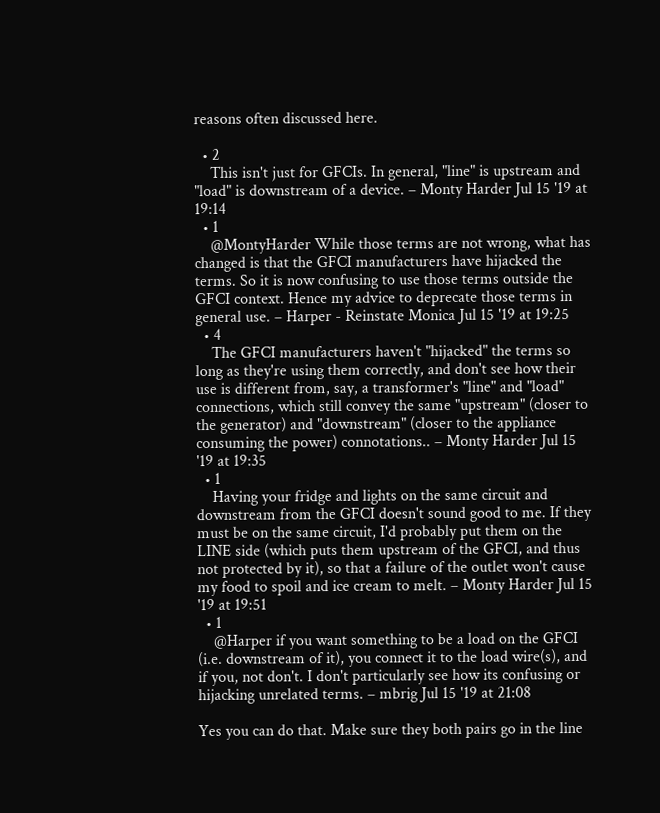reasons often discussed here.

  • 2
    This isn't just for GFCIs. In general, "line" is upstream and "load" is downstream of a device. – Monty Harder Jul 15 '19 at 19:14
  • 1
    @MontyHarder While those terms are not wrong, what has changed is that the GFCI manufacturers have hijacked the terms. So it is now confusing to use those terms outside the GFCI context. Hence my advice to deprecate those terms in general use. – Harper - Reinstate Monica Jul 15 '19 at 19:25
  • 4
    The GFCI manufacturers haven't "hijacked" the terms so long as they're using them correctly, and don't see how their use is different from, say, a transformer's "line" and "load" connections, which still convey the same "upstream" (closer to the generator) and "downstream" (closer to the appliance consuming the power) connotations.. – Monty Harder Jul 15 '19 at 19:35
  • 1
    Having your fridge and lights on the same circuit and downstream from the GFCI doesn't sound good to me. If they must be on the same circuit, I'd probably put them on the LINE side (which puts them upstream of the GFCI, and thus not protected by it), so that a failure of the outlet won't cause my food to spoil and ice cream to melt. – Monty Harder Jul 15 '19 at 19:51
  • 1
    @Harper if you want something to be a load on the GFCI (i.e. downstream of it), you connect it to the load wire(s), and if you, not don't. I don't particularly see how its confusing or hijacking unrelated terms. – mbrig Jul 15 '19 at 21:08

Yes you can do that. Make sure they both pairs go in the line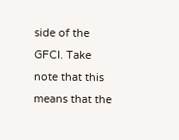side of the GFCI. Take note that this means that the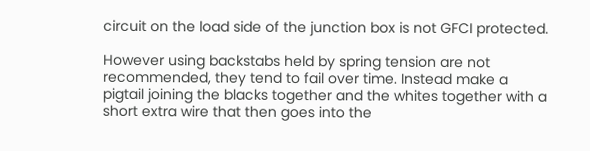circuit on the load side of the junction box is not GFCI protected.

However using backstabs held by spring tension are not recommended, they tend to fail over time. Instead make a pigtail joining the blacks together and the whites together with a short extra wire that then goes into the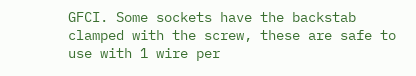GFCI. Some sockets have the backstab clamped with the screw, these are safe to use with 1 wire per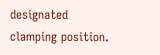designated clamping position.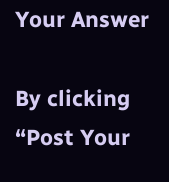Your Answer

By clicking “Post Your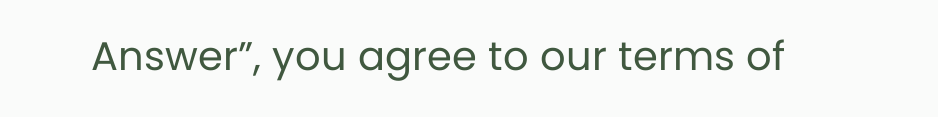Answer”, you agree to our terms of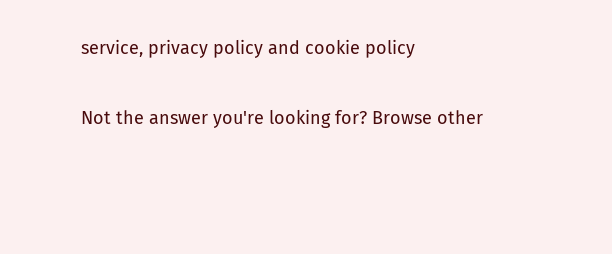service, privacy policy and cookie policy

Not the answer you're looking for? Browse other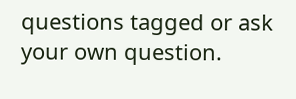questions tagged or ask your own question.